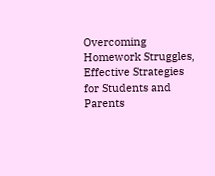Overcoming Homework Struggles, Effective Strategies for Students and Parents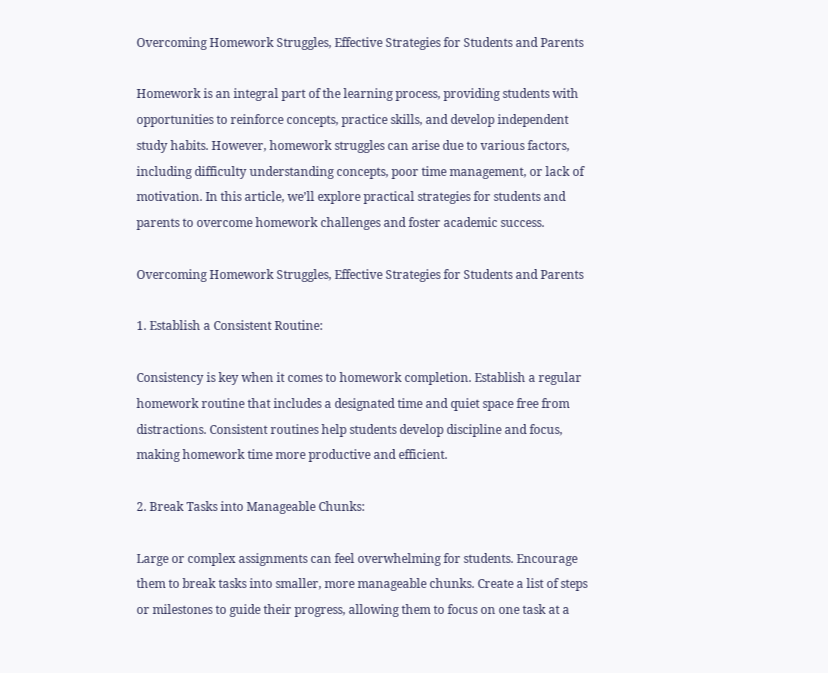Overcoming Homework Struggles, Effective Strategies for Students and Parents

Homework is an integral part of the learning process, providing students with opportunities to reinforce concepts, practice skills, and develop independent study habits. However, homework struggles can arise due to various factors, including difficulty understanding concepts, poor time management, or lack of motivation. In this article, we’ll explore practical strategies for students and parents to overcome homework challenges and foster academic success.

Overcoming Homework Struggles, Effective Strategies for Students and Parents

1. Establish a Consistent Routine:

Consistency is key when it comes to homework completion. Establish a regular homework routine that includes a designated time and quiet space free from distractions. Consistent routines help students develop discipline and focus, making homework time more productive and efficient.

2. Break Tasks into Manageable Chunks:

Large or complex assignments can feel overwhelming for students. Encourage them to break tasks into smaller, more manageable chunks. Create a list of steps or milestones to guide their progress, allowing them to focus on one task at a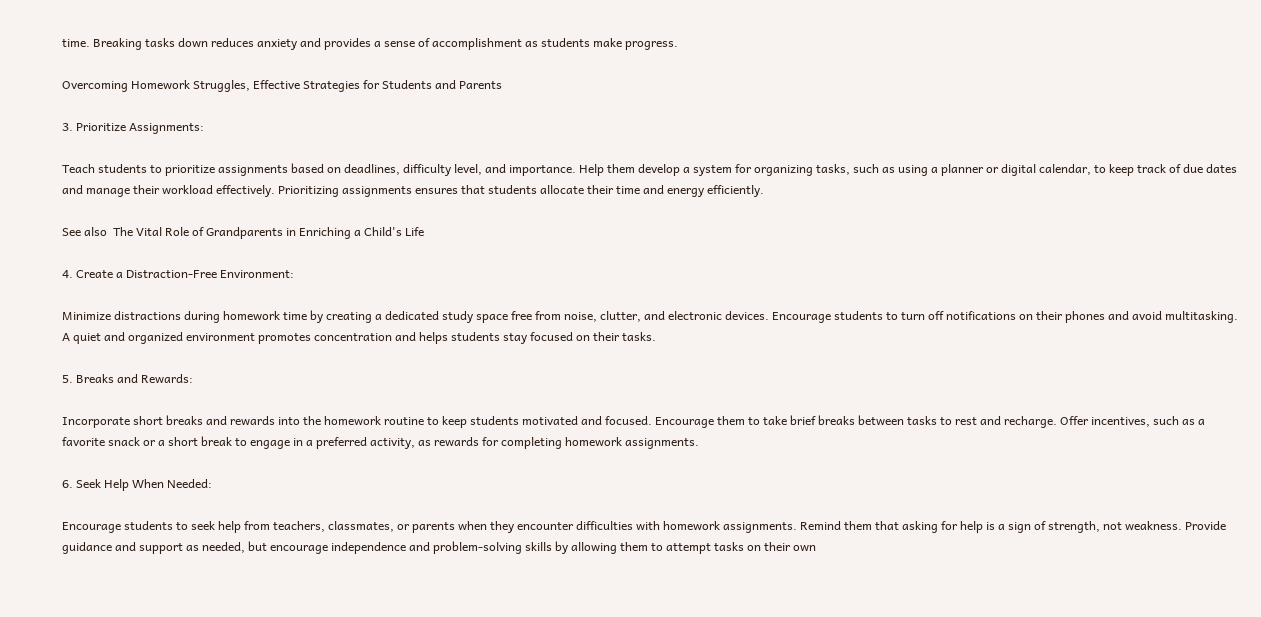time. Breaking tasks down reduces anxiety and provides a sense of accomplishment as students make progress.

Overcoming Homework Struggles, Effective Strategies for Students and Parents

3. Prioritize Assignments:

Teach students to prioritize assignments based on deadlines, difficulty level, and importance. Help them develop a system for organizing tasks, such as using a planner or digital calendar, to keep track of due dates and manage their workload effectively. Prioritizing assignments ensures that students allocate their time and energy efficiently.

See also  The Vital Role of Grandparents in Enriching a Child's Life

4. Create a Distraction-Free Environment:

Minimize distractions during homework time by creating a dedicated study space free from noise, clutter, and electronic devices. Encourage students to turn off notifications on their phones and avoid multitasking. A quiet and organized environment promotes concentration and helps students stay focused on their tasks.

5. Breaks and Rewards:

Incorporate short breaks and rewards into the homework routine to keep students motivated and focused. Encourage them to take brief breaks between tasks to rest and recharge. Offer incentives, such as a favorite snack or a short break to engage in a preferred activity, as rewards for completing homework assignments.

6. Seek Help When Needed:

Encourage students to seek help from teachers, classmates, or parents when they encounter difficulties with homework assignments. Remind them that asking for help is a sign of strength, not weakness. Provide guidance and support as needed, but encourage independence and problem-solving skills by allowing them to attempt tasks on their own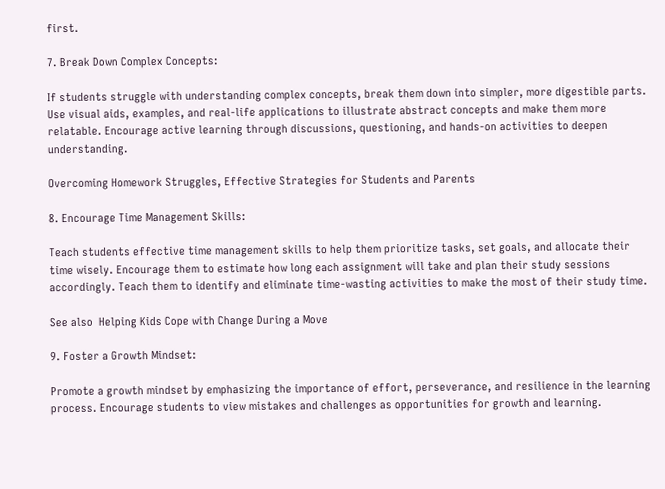first.

7. Break Down Complex Concepts:

If students struggle with understanding complex concepts, break them down into simpler, more digestible parts. Use visual aids, examples, and real-life applications to illustrate abstract concepts and make them more relatable. Encourage active learning through discussions, questioning, and hands-on activities to deepen understanding.

Overcoming Homework Struggles, Effective Strategies for Students and Parents

8. Encourage Time Management Skills:

Teach students effective time management skills to help them prioritize tasks, set goals, and allocate their time wisely. Encourage them to estimate how long each assignment will take and plan their study sessions accordingly. Teach them to identify and eliminate time-wasting activities to make the most of their study time.

See also  Helping Kids Cope with Change During a Move

9. Foster a Growth Mindset:

Promote a growth mindset by emphasizing the importance of effort, perseverance, and resilience in the learning process. Encourage students to view mistakes and challenges as opportunities for growth and learning.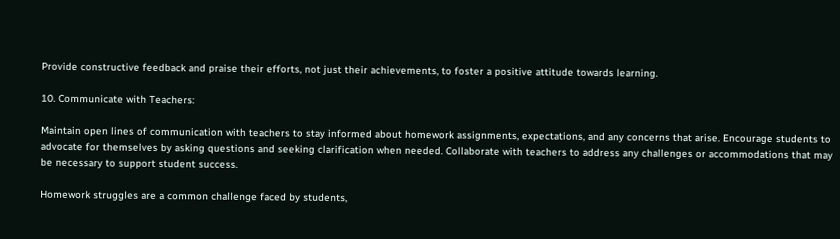Provide constructive feedback and praise their efforts, not just their achievements, to foster a positive attitude towards learning.

10. Communicate with Teachers:

Maintain open lines of communication with teachers to stay informed about homework assignments, expectations, and any concerns that arise. Encourage students to advocate for themselves by asking questions and seeking clarification when needed. Collaborate with teachers to address any challenges or accommodations that may be necessary to support student success.

Homework struggles are a common challenge faced by students,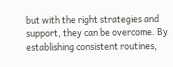but with the right strategies and support, they can be overcome. By establishing consistent routines,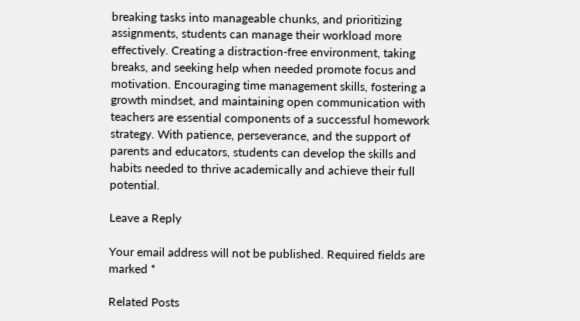breaking tasks into manageable chunks, and prioritizing assignments, students can manage their workload more effectively. Creating a distraction-free environment, taking breaks, and seeking help when needed promote focus and motivation. Encouraging time management skills, fostering a growth mindset, and maintaining open communication with teachers are essential components of a successful homework strategy. With patience, perseverance, and the support of parents and educators, students can develop the skills and habits needed to thrive academically and achieve their full potential.

Leave a Reply

Your email address will not be published. Required fields are marked *

Related Posts